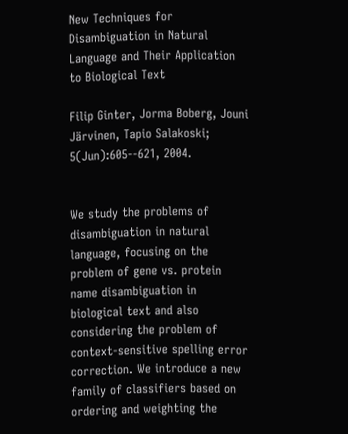New Techniques for Disambiguation in Natural Language and Their Application to Biological Text

Filip Ginter, Jorma Boberg, Jouni Järvinen, Tapio Salakoski; 5(Jun):605--621, 2004.


We study the problems of disambiguation in natural language, focusing on the problem of gene vs. protein name disambiguation in biological text and also considering the problem of context-sensitive spelling error correction. We introduce a new family of classifiers based on ordering and weighting the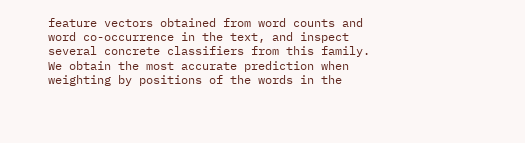feature vectors obtained from word counts and word co-occurrence in the text, and inspect several concrete classifiers from this family. We obtain the most accurate prediction when weighting by positions of the words in the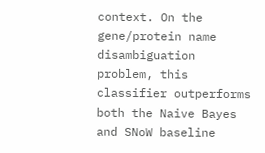context. On the gene/protein name disambiguation problem, this classifier outperforms both the Naive Bayes and SNoW baseline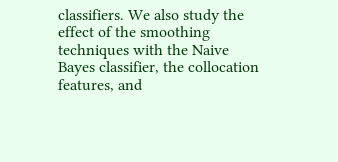classifiers. We also study the effect of the smoothing techniques with the Naive Bayes classifier, the collocation features, and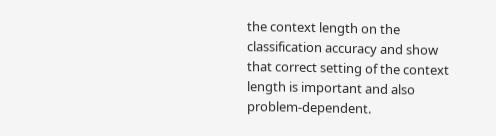the context length on the classification accuracy and show that correct setting of the context length is important and also problem-dependent.